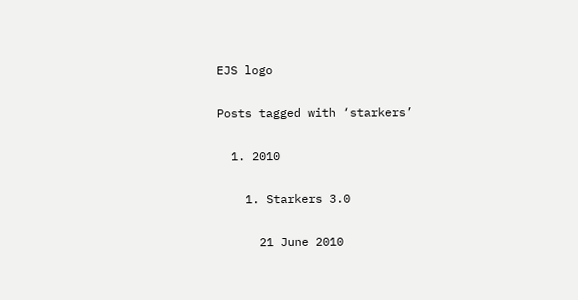EJS logo

Posts tagged with ‘starkers’

  1. 2010

    1. Starkers 3.0

      21 June 2010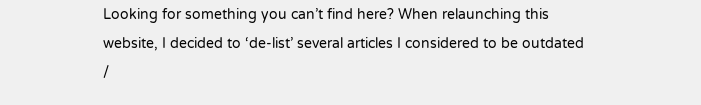Looking for something you can’t find here? When relaunching this website, I decided to ‘de-list’ several articles I considered to be outdated /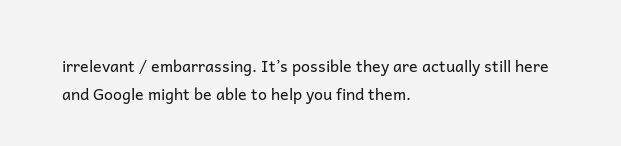irrelevant / embarrassing. It’s possible they are actually still here and Google might be able to help you find them.